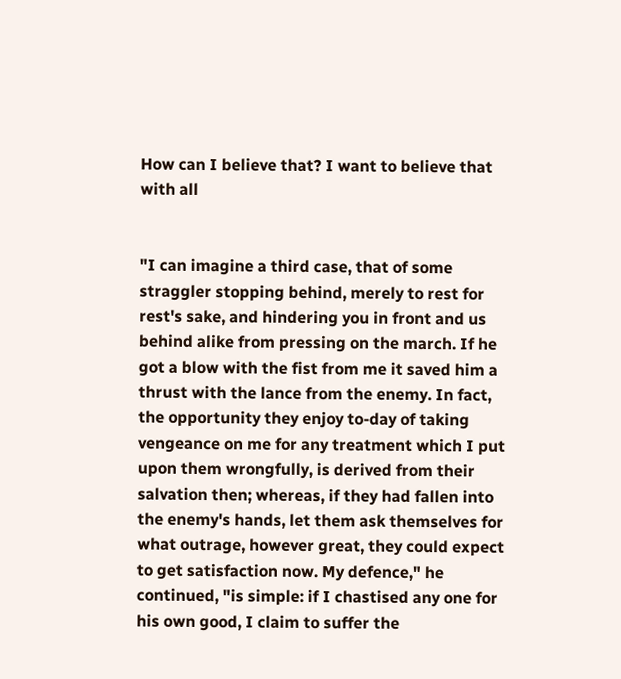How can I believe that? I want to believe that with all


"I can imagine a third case, that of some straggler stopping behind, merely to rest for rest's sake, and hindering you in front and us behind alike from pressing on the march. If he got a blow with the fist from me it saved him a thrust with the lance from the enemy. In fact, the opportunity they enjoy to-day of taking vengeance on me for any treatment which I put upon them wrongfully, is derived from their salvation then; whereas, if they had fallen into the enemy's hands, let them ask themselves for what outrage, however great, they could expect to get satisfaction now. My defence," he continued, "is simple: if I chastised any one for his own good, I claim to suffer the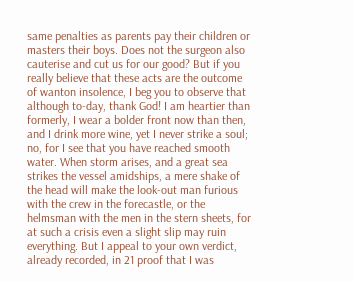same penalties as parents pay their children or masters their boys. Does not the surgeon also cauterise and cut us for our good? But if you really believe that these acts are the outcome of wanton insolence, I beg you to observe that although to-day, thank God! I am heartier than formerly, I wear a bolder front now than then, and I drink more wine, yet I never strike a soul; no, for I see that you have reached smooth water. When storm arises, and a great sea strikes the vessel amidships, a mere shake of the head will make the look-out man furious with the crew in the forecastle, or the helmsman with the men in the stern sheets, for at such a crisis even a slight slip may ruin everything. But I appeal to your own verdict, already recorded, in 21 proof that I was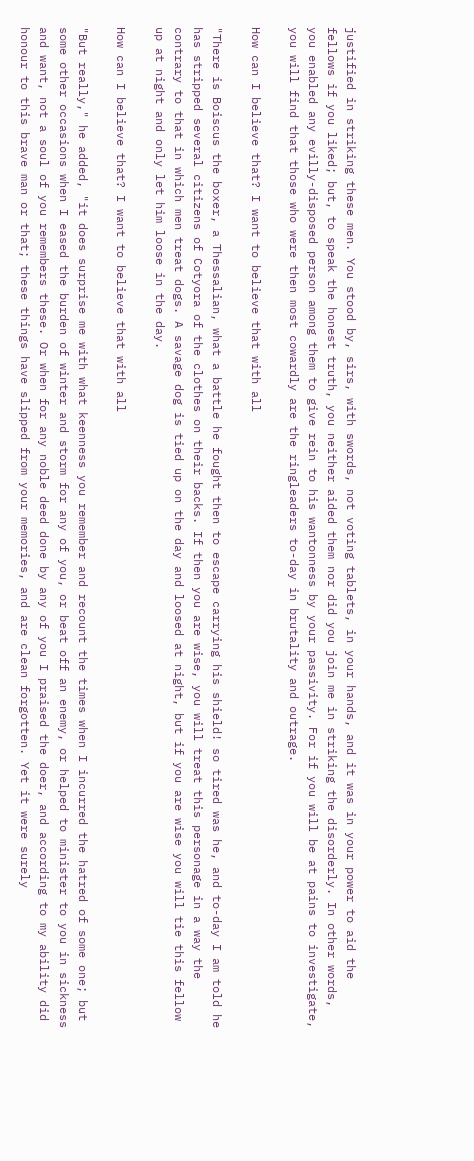justified in striking these men. You stood by, sirs, with swords, not voting tablets, in your hands, and it was in your power to aid the fellows if you liked; but, to speak the honest truth, you neither aided them nor did you join me in striking the disorderly. In other words, you enabled any evilly-disposed person among them to give rein to his wantonness by your passivity. For if you will be at pains to investigate, you will find that those who were then most cowardly are the ringleaders to-day in brutality and outrage.

How can I believe that? I want to believe that with all

"There is Boiscus the boxer, a Thessalian, what a battle he fought then to escape carrying his shield! so tired was he, and to-day I am told he has stripped several citizens of Cotyora of the clothes on their backs. If then you are wise, you will treat this personage in a way the contrary to that in which men treat dogs. A savage dog is tied up on the day and loosed at night, but if you are wise you will tie this fellow up at night and only let him loose in the day.

How can I believe that? I want to believe that with all

"But really," he added, "it does surprise me with what keenness you remember and recount the times when I incurred the hatred of some one; but some other occasions when I eased the burden of winter and storm for any of you, or beat off an enemy, or helped to minister to you in sickness and want, not a soul of you remembers these. Or when for any noble deed done by any of you I praised the doer, and according to my ability did honour to this brave man or that; these things have slipped from your memories, and are clean forgotten. Yet it were surely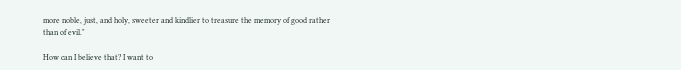more noble, just, and holy, sweeter and kindlier to treasure the memory of good rather than of evil."

How can I believe that? I want to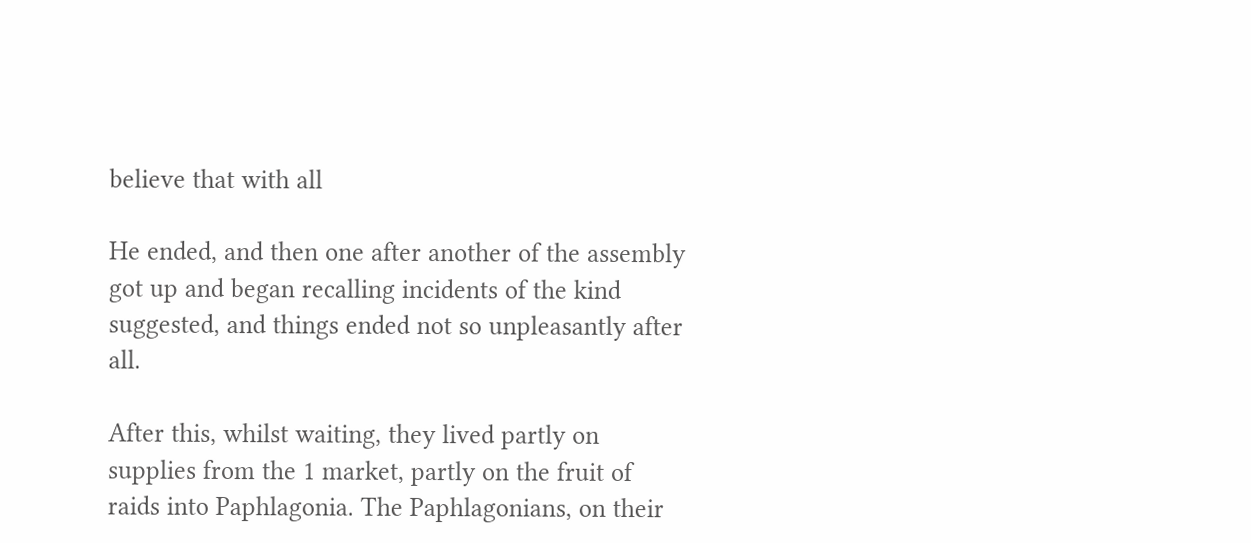believe that with all

He ended, and then one after another of the assembly got up and began recalling incidents of the kind suggested, and things ended not so unpleasantly after all.

After this, whilst waiting, they lived partly on supplies from the 1 market, partly on the fruit of raids into Paphlagonia. The Paphlagonians, on their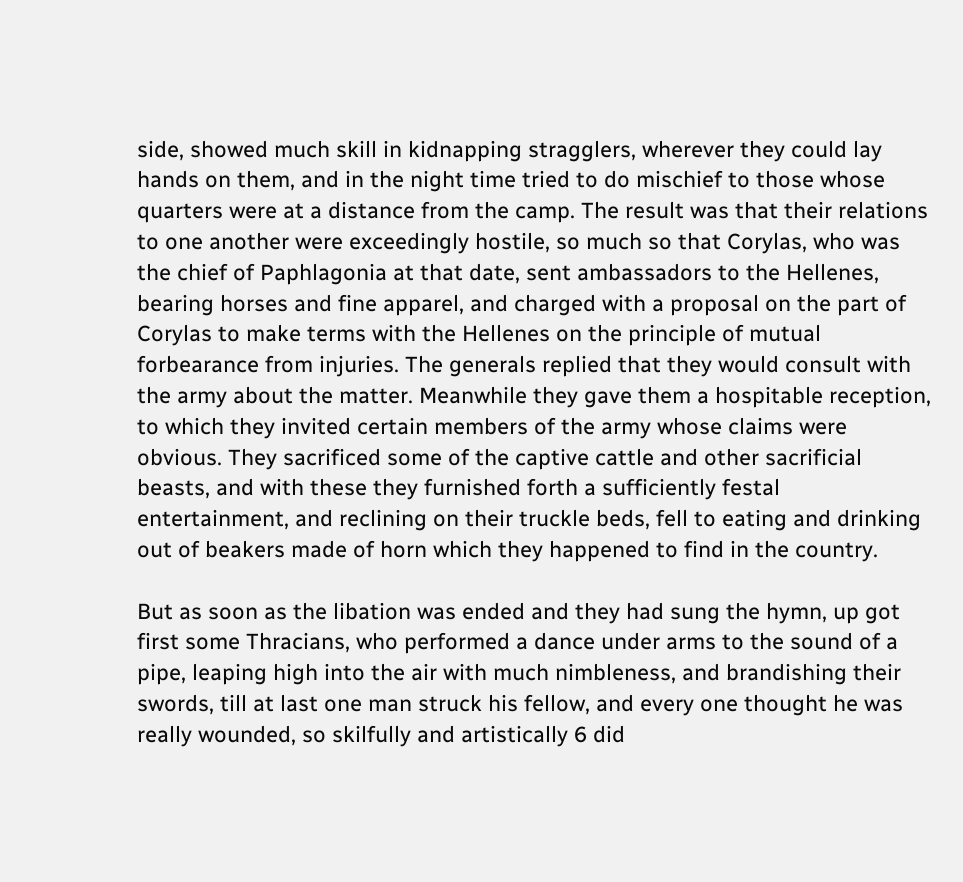side, showed much skill in kidnapping stragglers, wherever they could lay hands on them, and in the night time tried to do mischief to those whose quarters were at a distance from the camp. The result was that their relations to one another were exceedingly hostile, so much so that Corylas, who was the chief of Paphlagonia at that date, sent ambassadors to the Hellenes, bearing horses and fine apparel, and charged with a proposal on the part of Corylas to make terms with the Hellenes on the principle of mutual forbearance from injuries. The generals replied that they would consult with the army about the matter. Meanwhile they gave them a hospitable reception, to which they invited certain members of the army whose claims were obvious. They sacrificed some of the captive cattle and other sacrificial beasts, and with these they furnished forth a sufficiently festal entertainment, and reclining on their truckle beds, fell to eating and drinking out of beakers made of horn which they happened to find in the country.

But as soon as the libation was ended and they had sung the hymn, up got first some Thracians, who performed a dance under arms to the sound of a pipe, leaping high into the air with much nimbleness, and brandishing their swords, till at last one man struck his fellow, and every one thought he was really wounded, so skilfully and artistically 6 did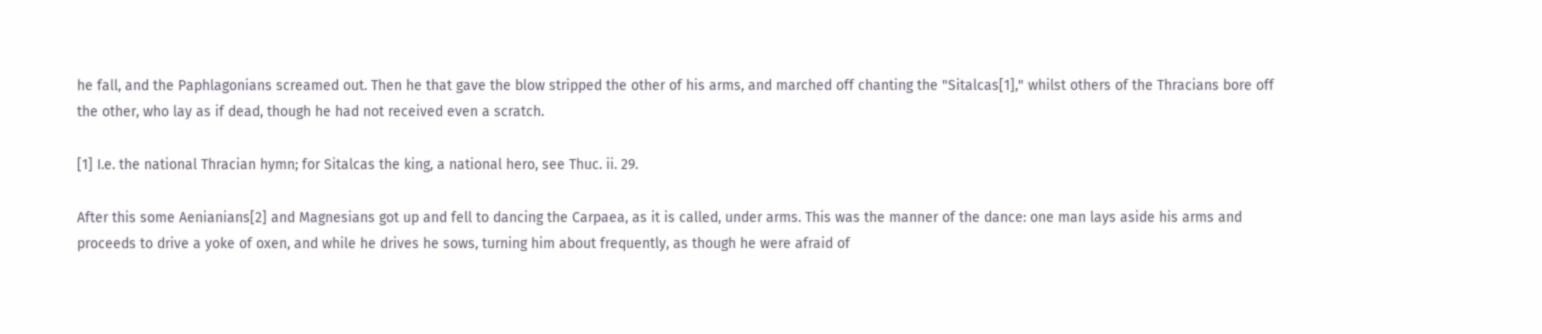he fall, and the Paphlagonians screamed out. Then he that gave the blow stripped the other of his arms, and marched off chanting the "Sitalcas[1]," whilst others of the Thracians bore off the other, who lay as if dead, though he had not received even a scratch.

[1] I.e. the national Thracian hymn; for Sitalcas the king, a national hero, see Thuc. ii. 29.

After this some Aenianians[2] and Magnesians got up and fell to dancing the Carpaea, as it is called, under arms. This was the manner of the dance: one man lays aside his arms and proceeds to drive a yoke of oxen, and while he drives he sows, turning him about frequently, as though he were afraid of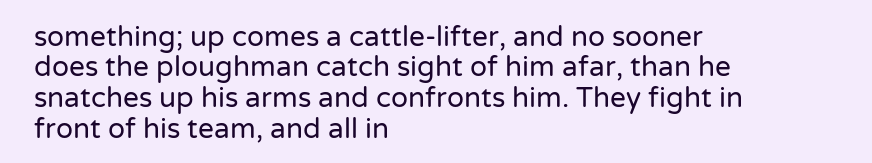something; up comes a cattle-lifter, and no sooner does the ploughman catch sight of him afar, than he snatches up his arms and confronts him. They fight in front of his team, and all in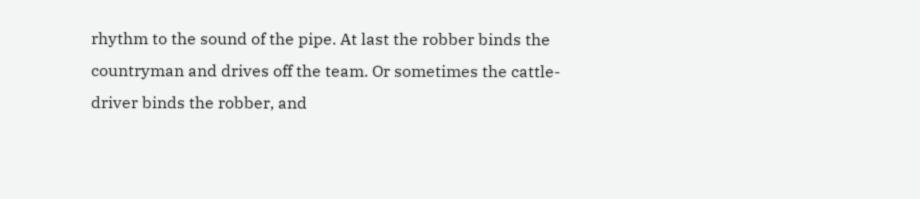rhythm to the sound of the pipe. At last the robber binds the countryman and drives off the team. Or sometimes the cattle-driver binds the robber, and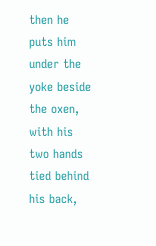then he puts him under the yoke beside the oxen, with his two hands tied behind his back,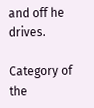and off he drives.

Category of the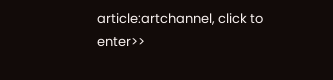article:artchannel, click to enter>>